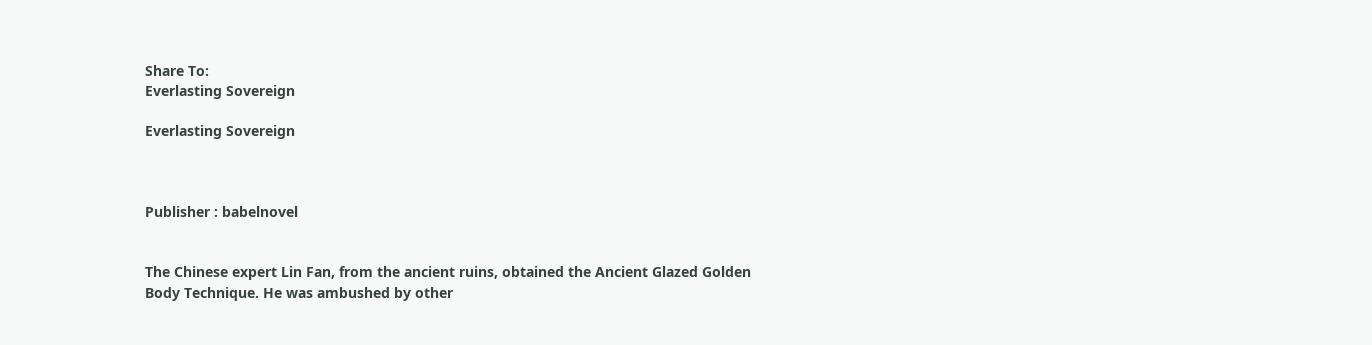Share To:
Everlasting Sovereign

Everlasting Sovereign



Publisher : babelnovel


The Chinese expert Lin Fan, from the ancient ruins, obtained the Ancient Glazed Golden Body Technique. He was ambushed by other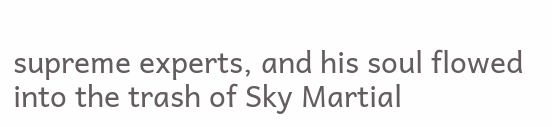supreme experts, and his soul flowed into the trash of Sky Martial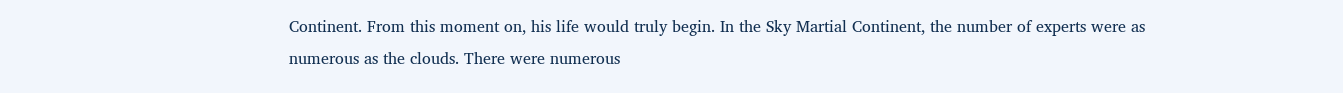Continent. From this moment on, his life would truly begin. In the Sky Martial Continent, the number of experts were as numerous as the clouds. There were numerous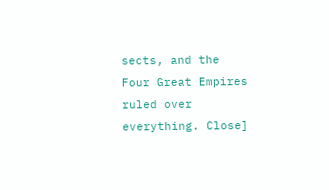sects, and the Four Great Empires ruled over everything. Close]